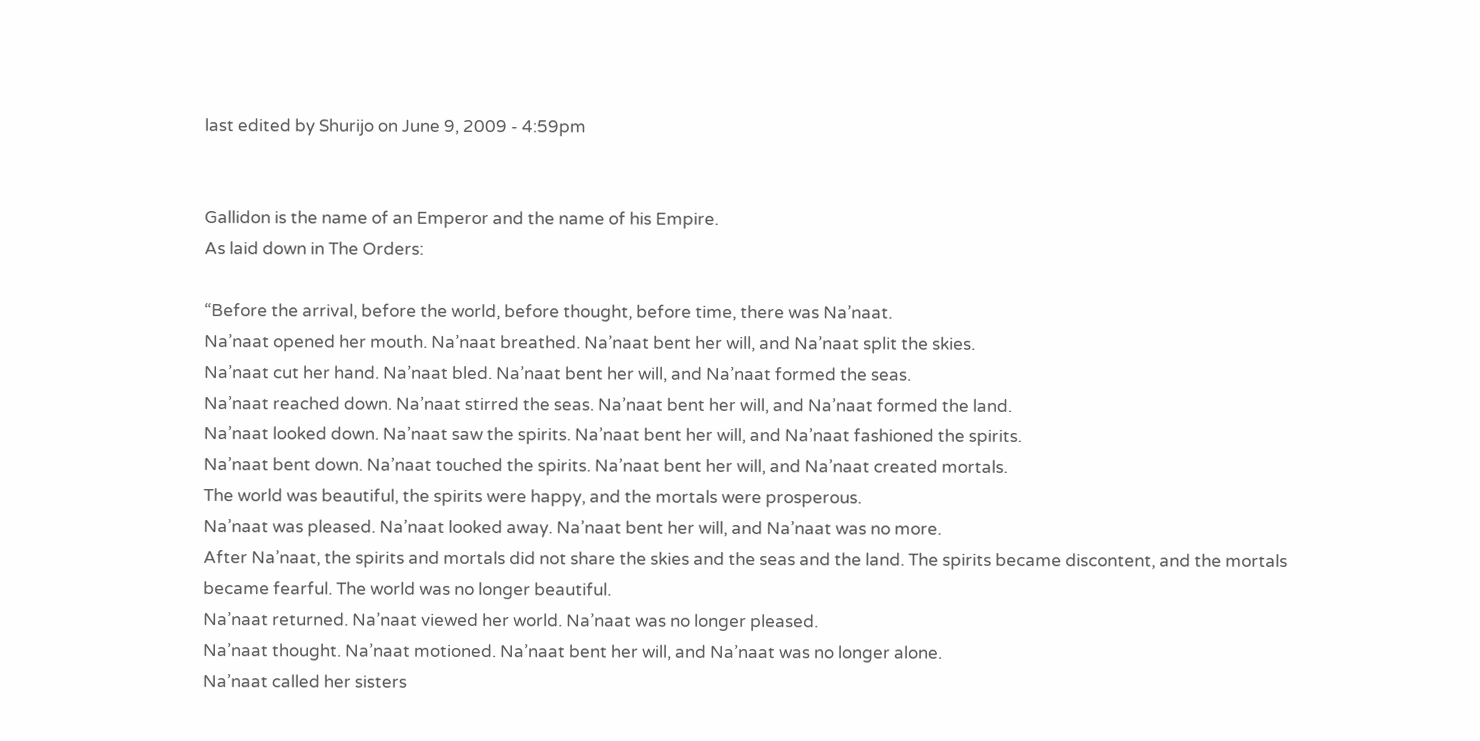last edited by Shurijo on June 9, 2009 - 4:59pm


Gallidon is the name of an Emperor and the name of his Empire.
As laid down in The Orders:

“Before the arrival, before the world, before thought, before time, there was Na’naat.
Na’naat opened her mouth. Na’naat breathed. Na’naat bent her will, and Na’naat split the skies.
Na’naat cut her hand. Na’naat bled. Na’naat bent her will, and Na’naat formed the seas.
Na’naat reached down. Na’naat stirred the seas. Na’naat bent her will, and Na’naat formed the land.
Na’naat looked down. Na’naat saw the spirits. Na’naat bent her will, and Na’naat fashioned the spirits.
Na’naat bent down. Na’naat touched the spirits. Na’naat bent her will, and Na’naat created mortals.
The world was beautiful, the spirits were happy, and the mortals were prosperous.
Na’naat was pleased. Na’naat looked away. Na’naat bent her will, and Na’naat was no more.
After Na’naat, the spirits and mortals did not share the skies and the seas and the land. The spirits became discontent, and the mortals became fearful. The world was no longer beautiful.
Na’naat returned. Na’naat viewed her world. Na’naat was no longer pleased.
Na’naat thought. Na’naat motioned. Na’naat bent her will, and Na’naat was no longer alone.
Na’naat called her sisters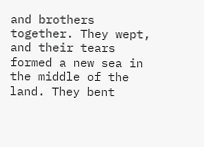and brothers together. They wept, and their tears formed a new sea in the middle of the land. They bent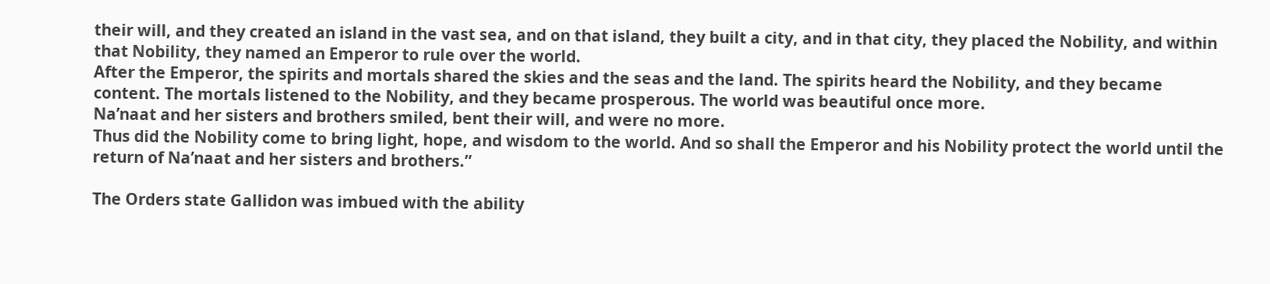their will, and they created an island in the vast sea, and on that island, they built a city, and in that city, they placed the Nobility, and within that Nobility, they named an Emperor to rule over the world.
After the Emperor, the spirits and mortals shared the skies and the seas and the land. The spirits heard the Nobility, and they became content. The mortals listened to the Nobility, and they became prosperous. The world was beautiful once more.
Na’naat and her sisters and brothers smiled, bent their will, and were no more.
Thus did the Nobility come to bring light, hope, and wisdom to the world. And so shall the Emperor and his Nobility protect the world until the return of Na’naat and her sisters and brothers.”

The Orders state Gallidon was imbued with the ability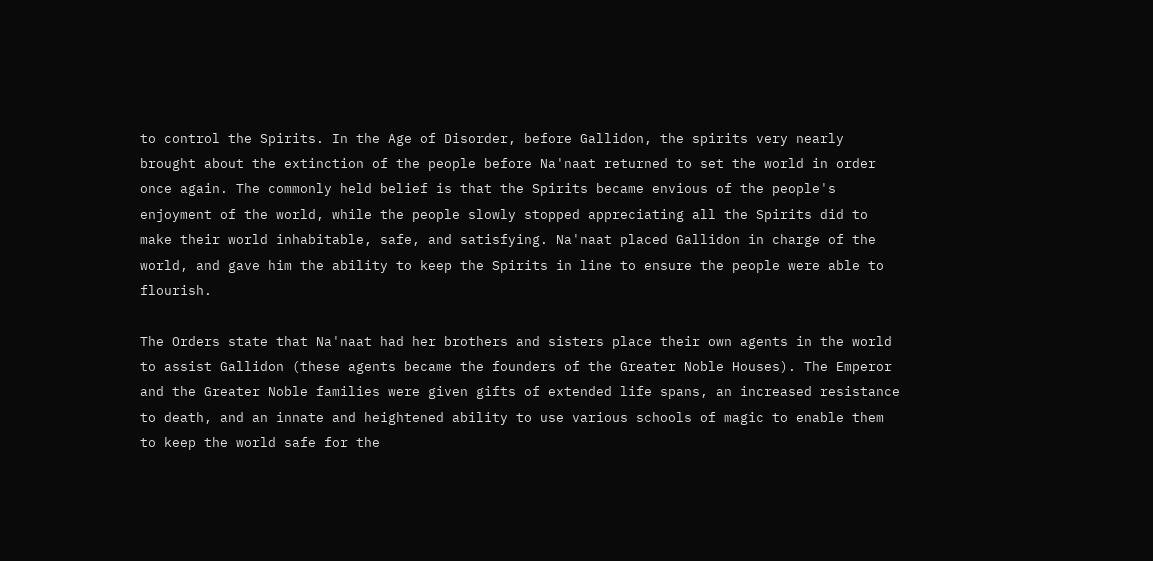to control the Spirits. In the Age of Disorder, before Gallidon, the spirits very nearly brought about the extinction of the people before Na'naat returned to set the world in order once again. The commonly held belief is that the Spirits became envious of the people's enjoyment of the world, while the people slowly stopped appreciating all the Spirits did to make their world inhabitable, safe, and satisfying. Na'naat placed Gallidon in charge of the world, and gave him the ability to keep the Spirits in line to ensure the people were able to flourish.

The Orders state that Na'naat had her brothers and sisters place their own agents in the world to assist Gallidon (these agents became the founders of the Greater Noble Houses). The Emperor and the Greater Noble families were given gifts of extended life spans, an increased resistance to death, and an innate and heightened ability to use various schools of magic to enable them to keep the world safe for the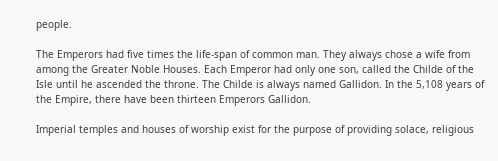people.

The Emperors had five times the life-span of common man. They always chose a wife from among the Greater Noble Houses. Each Emperor had only one son, called the Childe of the Isle until he ascended the throne. The Childe is always named Gallidon. In the 5,108 years of the Empire, there have been thirteen Emperors Gallidon.

Imperial temples and houses of worship exist for the purpose of providing solace, religious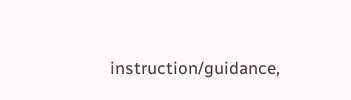instruction/guidance,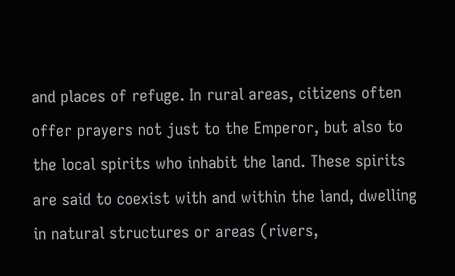and places of refuge. In rural areas, citizens often offer prayers not just to the Emperor, but also to the local spirits who inhabit the land. These spirits are said to coexist with and within the land, dwelling in natural structures or areas (rivers,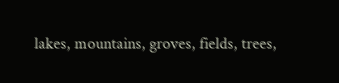lakes, mountains, groves, fields, trees,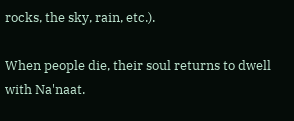rocks, the sky, rain, etc.).

When people die, their soul returns to dwell with Na'naat.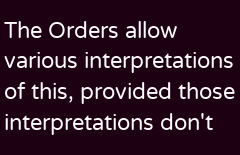The Orders allow various interpretations of this, provided those interpretations don't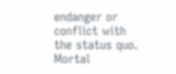endanger or conflict with the status quo. Mortal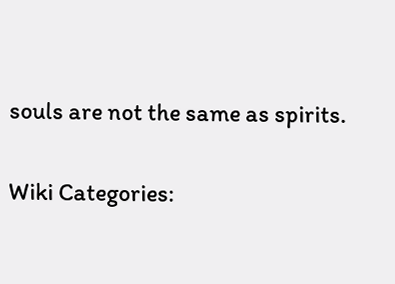souls are not the same as spirits.

Wiki Categories: